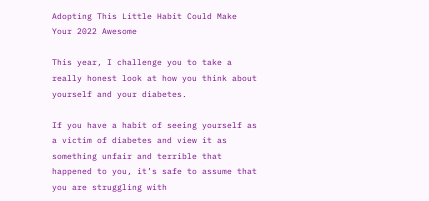Adopting This Little Habit Could Make Your 2022 Awesome

This year, I challenge you to take a really honest look at how you think about yourself and your diabetes.

If you have a habit of seeing yourself as a victim of diabetes and view it as something unfair and terrible that happened to you, it’s safe to assume that you are struggling with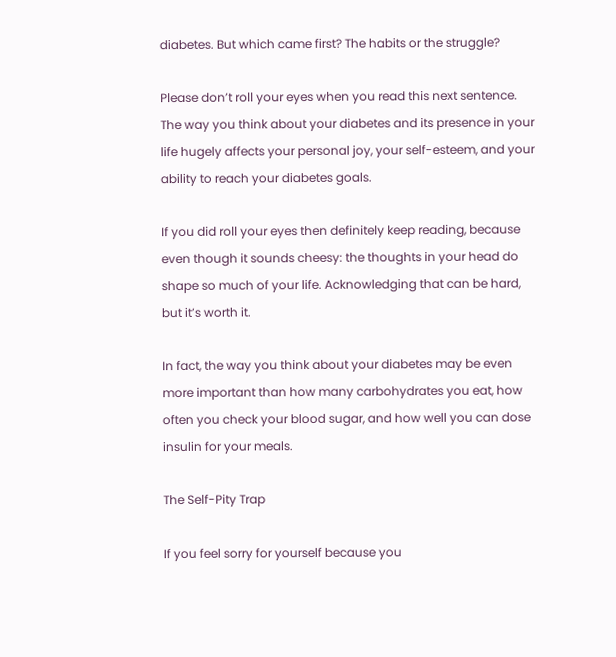diabetes. But which came first? The habits or the struggle?

Please don’t roll your eyes when you read this next sentence. The way you think about your diabetes and its presence in your life hugely affects your personal joy, your self-esteem, and your ability to reach your diabetes goals.

If you did roll your eyes then definitely keep reading, because even though it sounds cheesy: the thoughts in your head do shape so much of your life. Acknowledging that can be hard, but it’s worth it.

In fact, the way you think about your diabetes may be even more important than how many carbohydrates you eat, how often you check your blood sugar, and how well you can dose insulin for your meals.

The Self-Pity Trap

If you feel sorry for yourself because you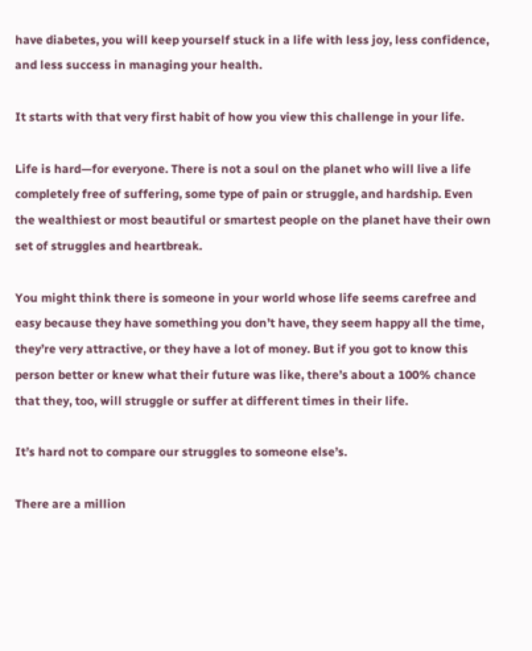have diabetes, you will keep yourself stuck in a life with less joy, less confidence, and less success in managing your health.

It starts with that very first habit of how you view this challenge in your life.

Life is hard—for everyone. There is not a soul on the planet who will live a life completely free of suffering, some type of pain or struggle, and hardship. Even the wealthiest or most beautiful or smartest people on the planet have their own set of struggles and heartbreak.

You might think there is someone in your world whose life seems carefree and easy because they have something you don’t have, they seem happy all the time, they’re very attractive, or they have a lot of money. But if you got to know this person better or knew what their future was like, there’s about a 100% chance that they, too, will struggle or suffer at different times in their life.

It’s hard not to compare our struggles to someone else’s.

There are a million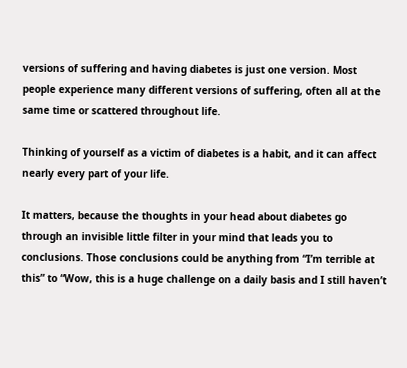versions of suffering and having diabetes is just one version. Most people experience many different versions of suffering, often all at the same time or scattered throughout life.

Thinking of yourself as a victim of diabetes is a habit, and it can affect nearly every part of your life.

It matters, because the thoughts in your head about diabetes go through an invisible little filter in your mind that leads you to conclusions. Those conclusions could be anything from “I’m terrible at this” to “Wow, this is a huge challenge on a daily basis and I still haven’t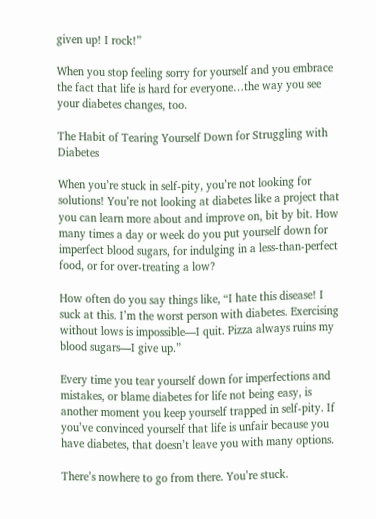given up! I rock!”

When you stop feeling sorry for yourself and you embrace the fact that life is hard for everyone…the way you see your diabetes changes, too.

The Habit of Tearing Yourself Down for Struggling with Diabetes

When you’re stuck in self-pity, you’re not looking for solutions! You’re not looking at diabetes like a project that you can learn more about and improve on, bit by bit. How many times a day or week do you put yourself down for imperfect blood sugars, for indulging in a less-than-perfect food, or for over-treating a low?

How often do you say things like, “I hate this disease! I suck at this. I’m the worst person with diabetes. Exercising without lows is impossible—I quit. Pizza always ruins my blood sugars—I give up.”

Every time you tear yourself down for imperfections and mistakes, or blame diabetes for life not being easy, is another moment you keep yourself trapped in self-pity. If you’ve convinced yourself that life is unfair because you have diabetes, that doesn’t leave you with many options.

There’s nowhere to go from there. You’re stuck.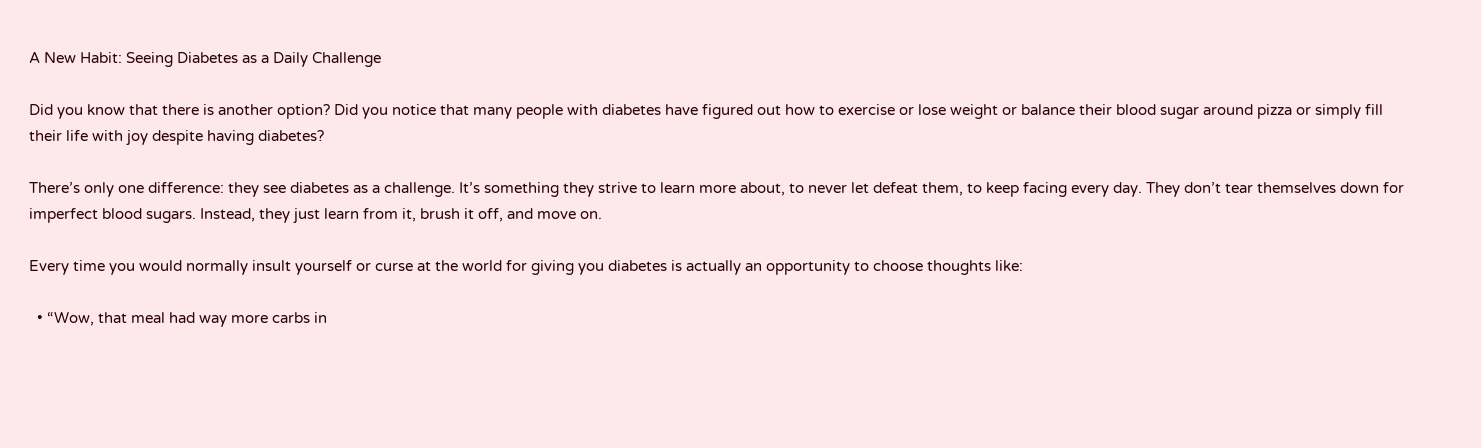A New Habit: Seeing Diabetes as a Daily Challenge

Did you know that there is another option? Did you notice that many people with diabetes have figured out how to exercise or lose weight or balance their blood sugar around pizza or simply fill their life with joy despite having diabetes?

There’s only one difference: they see diabetes as a challenge. It’s something they strive to learn more about, to never let defeat them, to keep facing every day. They don’t tear themselves down for imperfect blood sugars. Instead, they just learn from it, brush it off, and move on.

Every time you would normally insult yourself or curse at the world for giving you diabetes is actually an opportunity to choose thoughts like:

  • “Wow, that meal had way more carbs in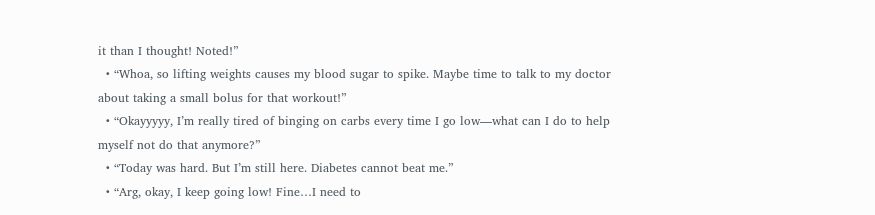it than I thought! Noted!”
  • “Whoa, so lifting weights causes my blood sugar to spike. Maybe time to talk to my doctor about taking a small bolus for that workout!”
  • “Okayyyyy, I’m really tired of binging on carbs every time I go low—what can I do to help myself not do that anymore?”
  • “Today was hard. But I’m still here. Diabetes cannot beat me.”
  • “Arg, okay, I keep going low! Fine…I need to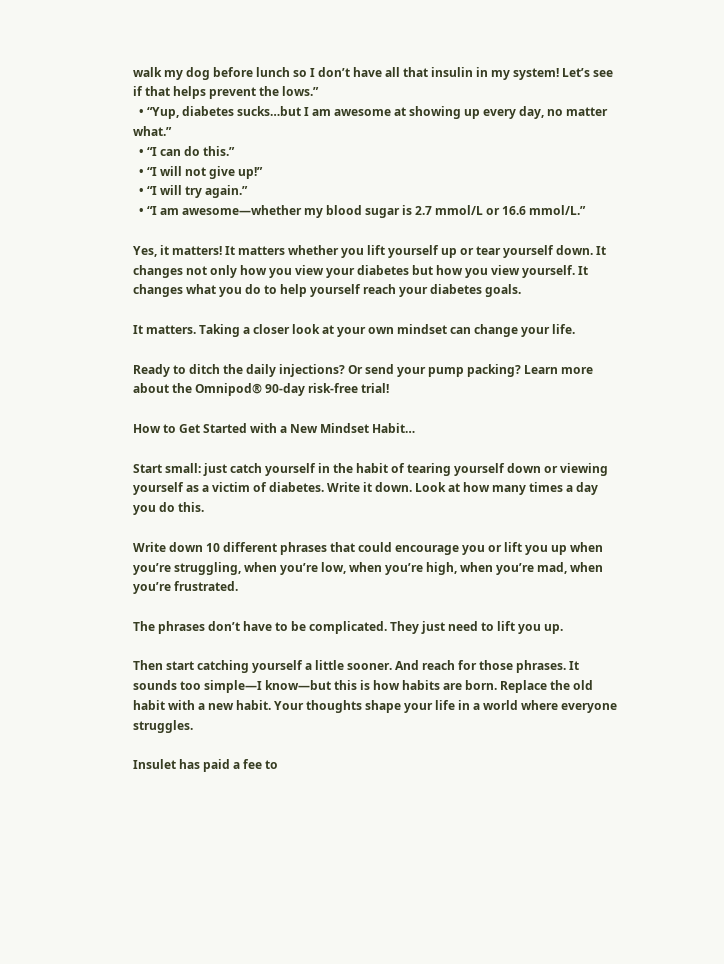walk my dog before lunch so I don’t have all that insulin in my system! Let’s see if that helps prevent the lows.”
  • “Yup, diabetes sucks…but I am awesome at showing up every day, no matter what.”
  • “I can do this.”
  • “I will not give up!”
  • “I will try again.”
  • “I am awesome—whether my blood sugar is 2.7 mmol/L or 16.6 mmol/L.”

Yes, it matters! It matters whether you lift yourself up or tear yourself down. It changes not only how you view your diabetes but how you view yourself. It changes what you do to help yourself reach your diabetes goals.

It matters. Taking a closer look at your own mindset can change your life.

Ready to ditch the daily injections? Or send your pump packing? Learn more about the Omnipod® 90-day risk-free trial!

How to Get Started with a New Mindset Habit…

Start small: just catch yourself in the habit of tearing yourself down or viewing yourself as a victim of diabetes. Write it down. Look at how many times a day you do this.

Write down 10 different phrases that could encourage you or lift you up when you’re struggling, when you’re low, when you’re high, when you’re mad, when you’re frustrated.

The phrases don’t have to be complicated. They just need to lift you up.

Then start catching yourself a little sooner. And reach for those phrases. It sounds too simple—I know—but this is how habits are born. Replace the old habit with a new habit. Your thoughts shape your life in a world where everyone struggles.

Insulet has paid a fee to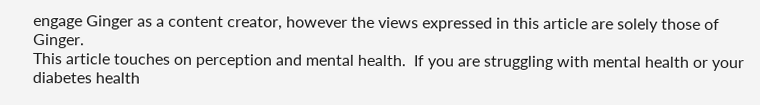engage Ginger as a content creator, however the views expressed in this article are solely those of Ginger.
This article touches on perception and mental health.  If you are struggling with mental health or your diabetes health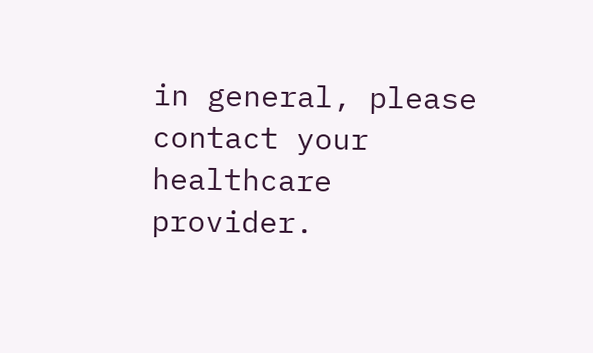in general, please contact your healthcare provider.